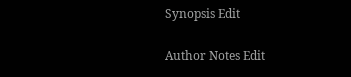Synopsis Edit

Author Notes Edit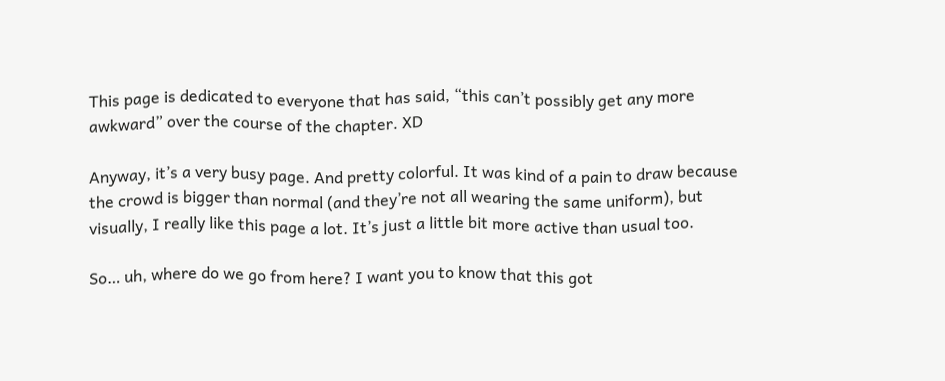This page is dedicated to everyone that has said, “this can’t possibly get any more awkward” over the course of the chapter. XD

Anyway, it’s a very busy page. And pretty colorful. It was kind of a pain to draw because the crowd is bigger than normal (and they’re not all wearing the same uniform), but visually, I really like this page a lot. It’s just a little bit more active than usual too.

So… uh, where do we go from here? I want you to know that this got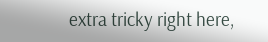extra tricky right here,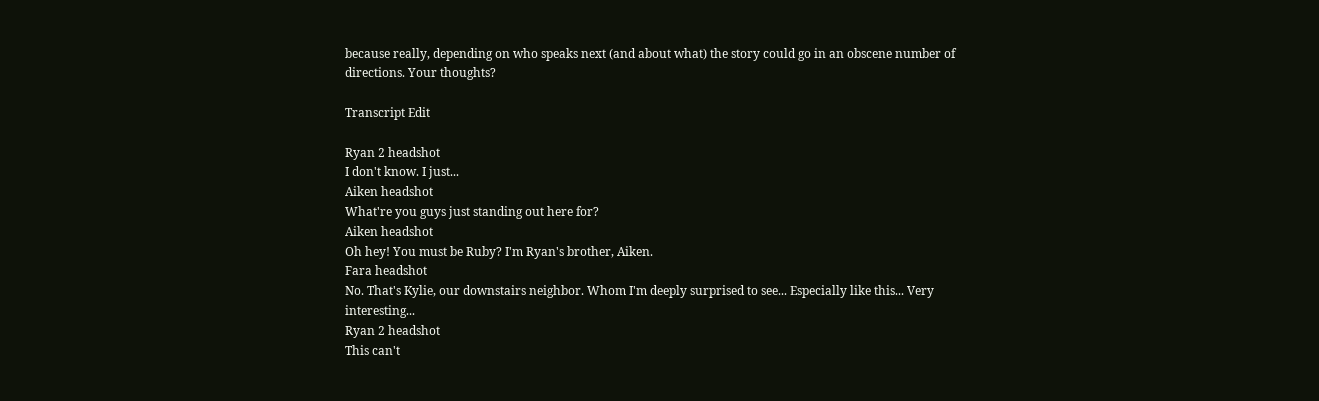because really, depending on who speaks next (and about what) the story could go in an obscene number of directions. Your thoughts?

Transcript Edit

Ryan 2 headshot
I don't know. I just...
Aiken headshot
What're you guys just standing out here for?
Aiken headshot
Oh hey! You must be Ruby? I'm Ryan's brother, Aiken.
Fara headshot
No. That's Kylie, our downstairs neighbor. Whom I'm deeply surprised to see... Especially like this... Very interesting...
Ryan 2 headshot
This can't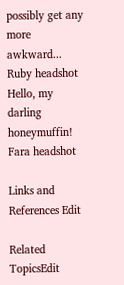possibly get any more awkward...
Ruby headshot
Hello, my darling honeymuffin!
Fara headshot

Links and References Edit

Related TopicsEdit